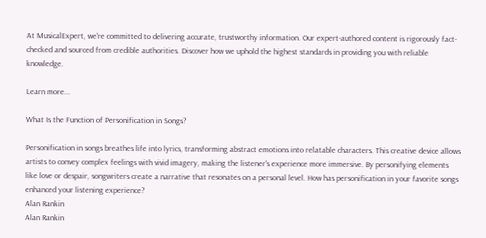At MusicalExpert, we're committed to delivering accurate, trustworthy information. Our expert-authored content is rigorously fact-checked and sourced from credible authorities. Discover how we uphold the highest standards in providing you with reliable knowledge.

Learn more...

What Is the Function of Personification in Songs?

Personification in songs breathes life into lyrics, transforming abstract emotions into relatable characters. This creative device allows artists to convey complex feelings with vivid imagery, making the listener's experience more immersive. By personifying elements like love or despair, songwriters create a narrative that resonates on a personal level. How has personification in your favorite songs enhanced your listening experience?
Alan Rankin
Alan Rankin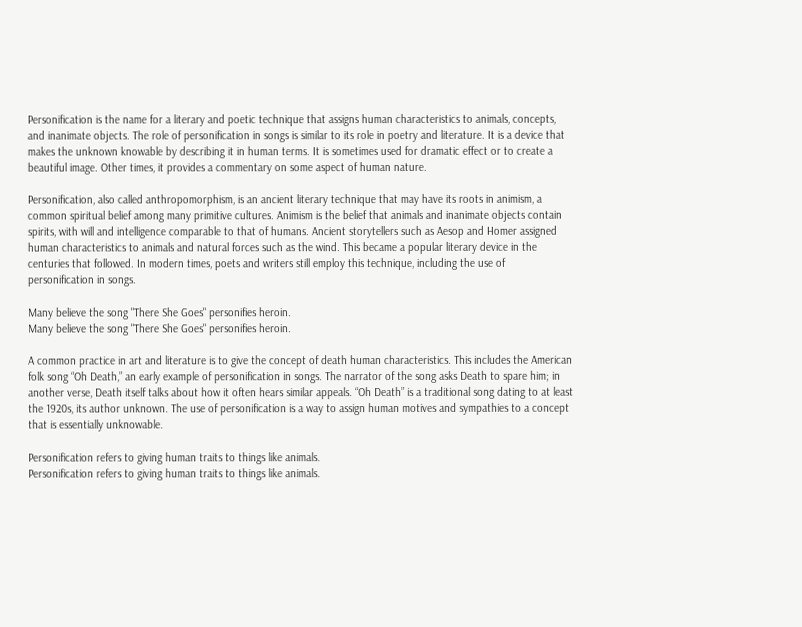Personification is the name for a literary and poetic technique that assigns human characteristics to animals, concepts, and inanimate objects. The role of personification in songs is similar to its role in poetry and literature. It is a device that makes the unknown knowable by describing it in human terms. It is sometimes used for dramatic effect or to create a beautiful image. Other times, it provides a commentary on some aspect of human nature.

Personification, also called anthropomorphism, is an ancient literary technique that may have its roots in animism, a common spiritual belief among many primitive cultures. Animism is the belief that animals and inanimate objects contain spirits, with will and intelligence comparable to that of humans. Ancient storytellers such as Aesop and Homer assigned human characteristics to animals and natural forces such as the wind. This became a popular literary device in the centuries that followed. In modern times, poets and writers still employ this technique, including the use of personification in songs.

Many believe the song "There She Goes" personifies heroin.
Many believe the song "There She Goes" personifies heroin.

A common practice in art and literature is to give the concept of death human characteristics. This includes the American folk song “Oh Death,” an early example of personification in songs. The narrator of the song asks Death to spare him; in another verse, Death itself talks about how it often hears similar appeals. “Oh Death” is a traditional song dating to at least the 1920s, its author unknown. The use of personification is a way to assign human motives and sympathies to a concept that is essentially unknowable.

Personification refers to giving human traits to things like animals.
Personification refers to giving human traits to things like animals.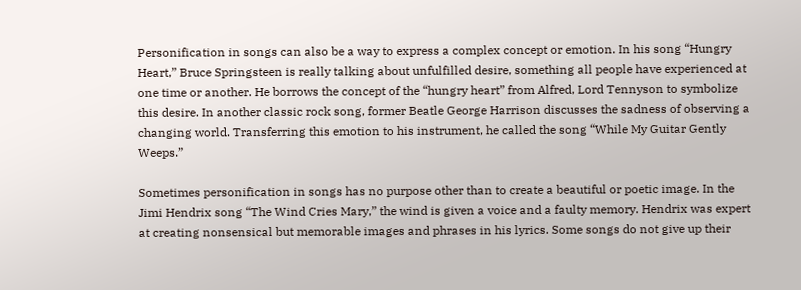Personification in songs can also be a way to express a complex concept or emotion. In his song “Hungry Heart,” Bruce Springsteen is really talking about unfulfilled desire, something all people have experienced at one time or another. He borrows the concept of the “hungry heart” from Alfred, Lord Tennyson to symbolize this desire. In another classic rock song, former Beatle George Harrison discusses the sadness of observing a changing world. Transferring this emotion to his instrument, he called the song “While My Guitar Gently Weeps.”

Sometimes personification in songs has no purpose other than to create a beautiful or poetic image. In the Jimi Hendrix song “The Wind Cries Mary,” the wind is given a voice and a faulty memory. Hendrix was expert at creating nonsensical but memorable images and phrases in his lyrics. Some songs do not give up their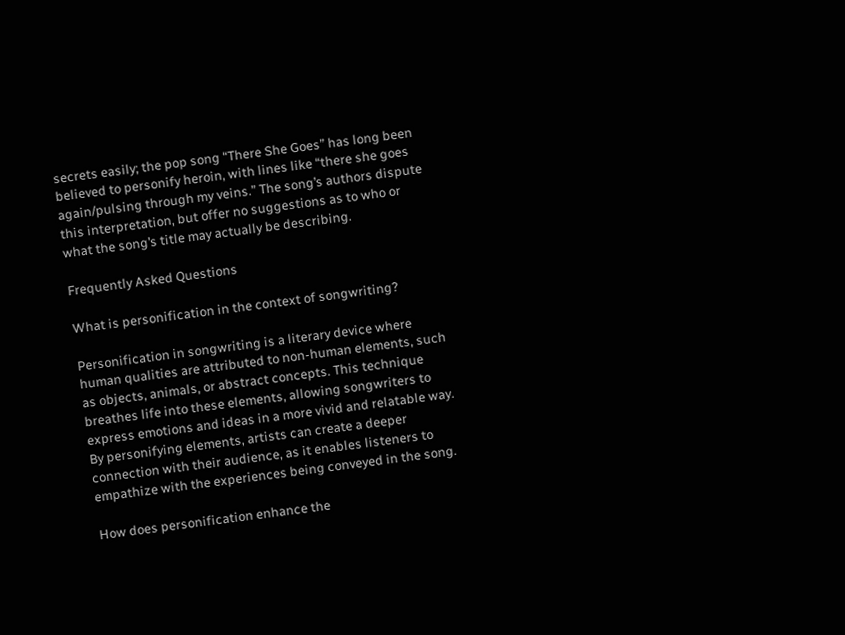secrets easily; the pop song “There She Goes” has long been believed to personify heroin, with lines like “there she goes again/pulsing through my veins.” The song’s authors dispute this interpretation, but offer no suggestions as to who or what the song’s title may actually be describing.

Frequently Asked Questions

What is personification in the context of songwriting?

Personification in songwriting is a literary device where human qualities are attributed to non-human elements, such as objects, animals, or abstract concepts. This technique breathes life into these elements, allowing songwriters to express emotions and ideas in a more vivid and relatable way. By personifying elements, artists can create a deeper connection with their audience, as it enables listeners to empathize with the experiences being conveyed in the song.

How does personification enhance the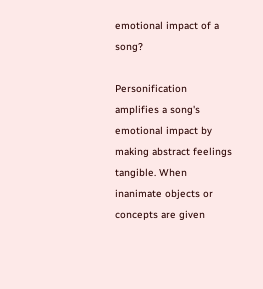emotional impact of a song?

Personification amplifies a song's emotional impact by making abstract feelings tangible. When inanimate objects or concepts are given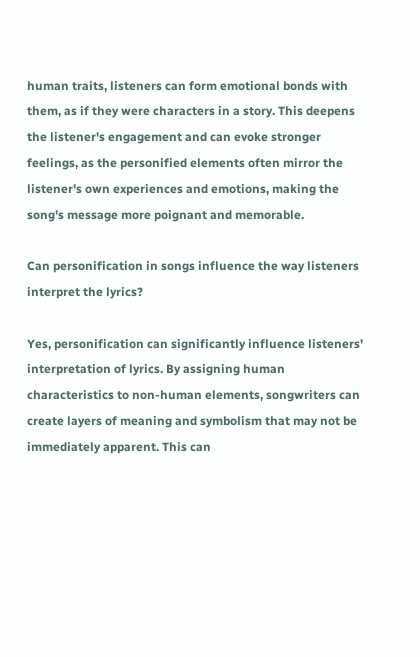human traits, listeners can form emotional bonds with them, as if they were characters in a story. This deepens the listener's engagement and can evoke stronger feelings, as the personified elements often mirror the listener's own experiences and emotions, making the song's message more poignant and memorable.

Can personification in songs influence the way listeners interpret the lyrics?

Yes, personification can significantly influence listeners' interpretation of lyrics. By assigning human characteristics to non-human elements, songwriters can create layers of meaning and symbolism that may not be immediately apparent. This can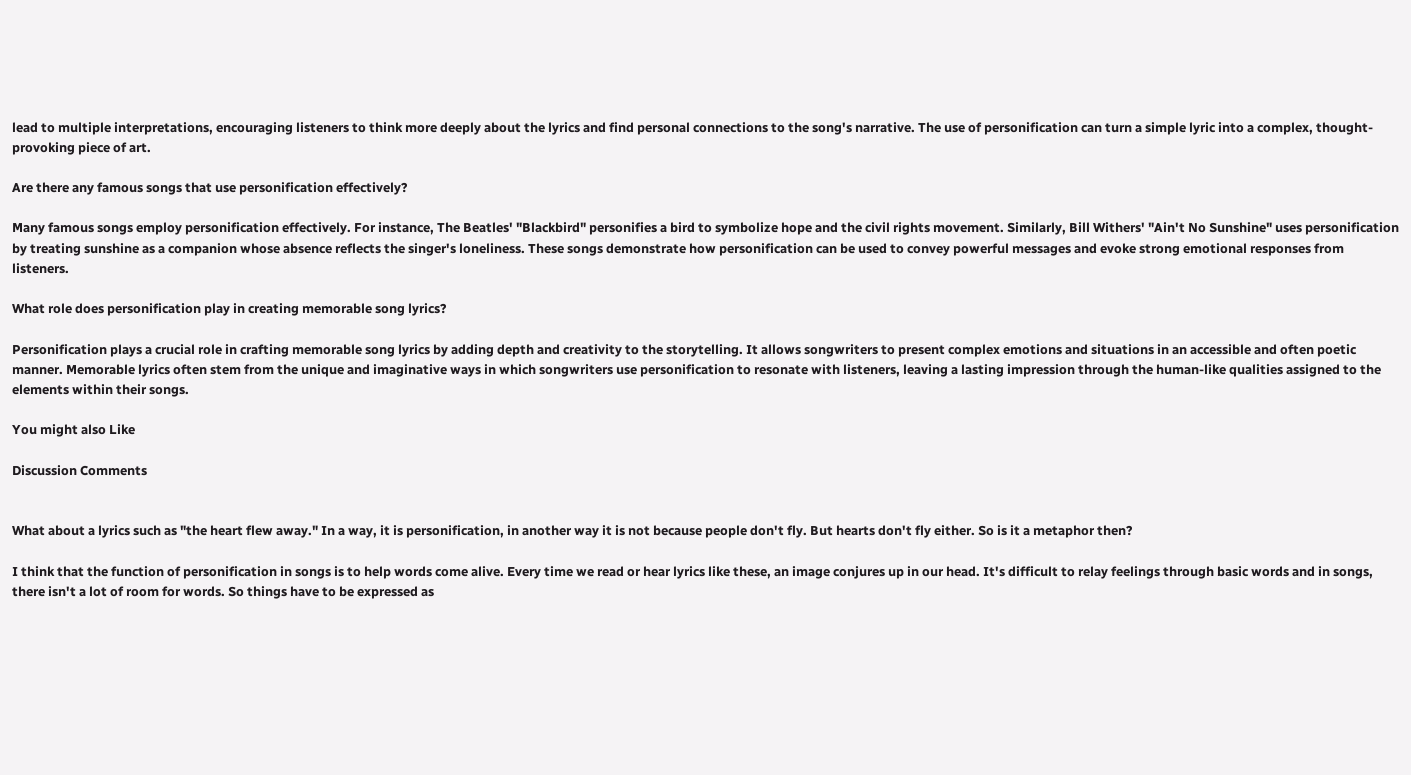lead to multiple interpretations, encouraging listeners to think more deeply about the lyrics and find personal connections to the song's narrative. The use of personification can turn a simple lyric into a complex, thought-provoking piece of art.

Are there any famous songs that use personification effectively?

Many famous songs employ personification effectively. For instance, The Beatles' "Blackbird" personifies a bird to symbolize hope and the civil rights movement. Similarly, Bill Withers' "Ain't No Sunshine" uses personification by treating sunshine as a companion whose absence reflects the singer's loneliness. These songs demonstrate how personification can be used to convey powerful messages and evoke strong emotional responses from listeners.

What role does personification play in creating memorable song lyrics?

Personification plays a crucial role in crafting memorable song lyrics by adding depth and creativity to the storytelling. It allows songwriters to present complex emotions and situations in an accessible and often poetic manner. Memorable lyrics often stem from the unique and imaginative ways in which songwriters use personification to resonate with listeners, leaving a lasting impression through the human-like qualities assigned to the elements within their songs.

You might also Like

Discussion Comments


What about a lyrics such as "the heart flew away." In a way, it is personification, in another way it is not because people don't fly. But hearts don't fly either. So is it a metaphor then?

I think that the function of personification in songs is to help words come alive. Every time we read or hear lyrics like these, an image conjures up in our head. It's difficult to relay feelings through basic words and in songs, there isn't a lot of room for words. So things have to be expressed as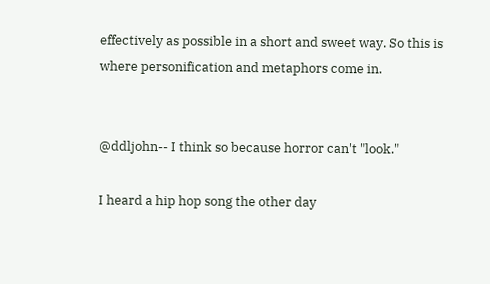effectively as possible in a short and sweet way. So this is where personification and metaphors come in.


@ddljohn-- I think so because horror can't "look."

I heard a hip hop song the other day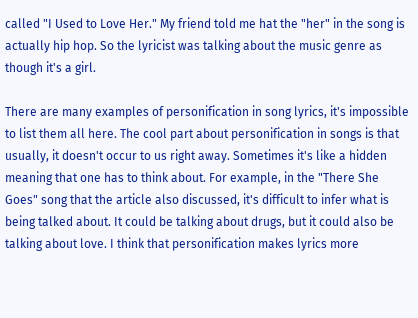called "I Used to Love Her." My friend told me hat the "her" in the song is actually hip hop. So the lyricist was talking about the music genre as though it's a girl.

There are many examples of personification in song lyrics, it's impossible to list them all here. The cool part about personification in songs is that usually, it doesn't occur to us right away. Sometimes it's like a hidden meaning that one has to think about. For example, in the "There She Goes" song that the article also discussed, it's difficult to infer what is being talked about. It could be talking about drugs, but it could also be talking about love. I think that personification makes lyrics more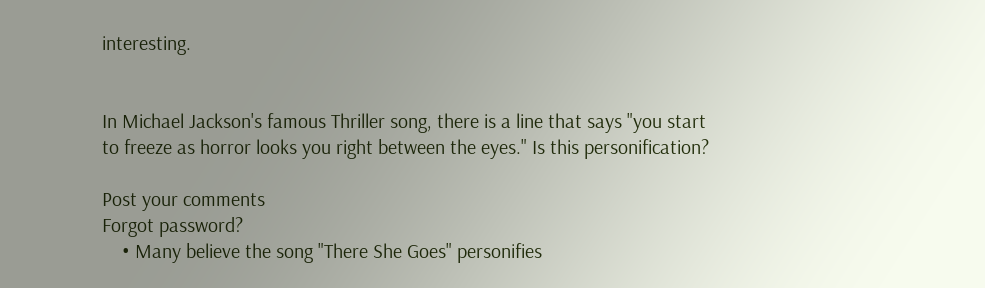interesting.


In Michael Jackson's famous Thriller song, there is a line that says "you start to freeze as horror looks you right between the eyes." Is this personification?

Post your comments
Forgot password?
    • Many believe the song "There She Goes" personifies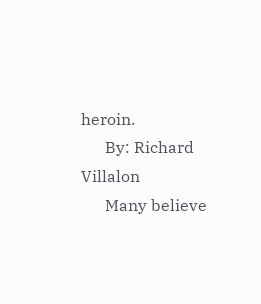heroin.
      By: Richard Villalon
      Many believe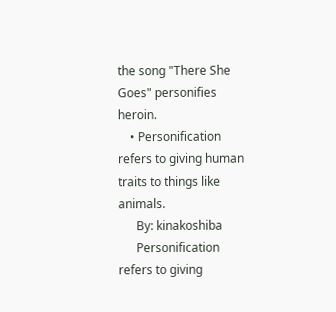the song "There She Goes" personifies heroin.
    • Personification refers to giving human traits to things like animals.
      By: kinakoshiba
      Personification refers to giving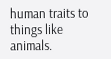human traits to things like animals.